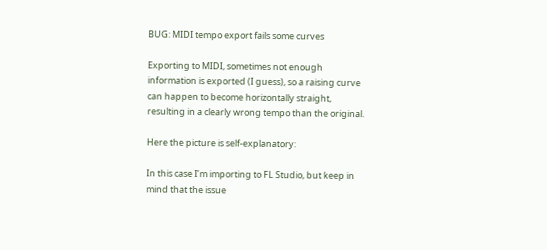BUG: MIDI tempo export fails some curves

Exporting to MIDI, sometimes not enough information is exported (I guess), so a raising curve can happen to become horizontally straight, resulting in a clearly wrong tempo than the original.

Here the picture is self-explanatory:

In this case I’m importing to FL Studio, but keep in mind that the issue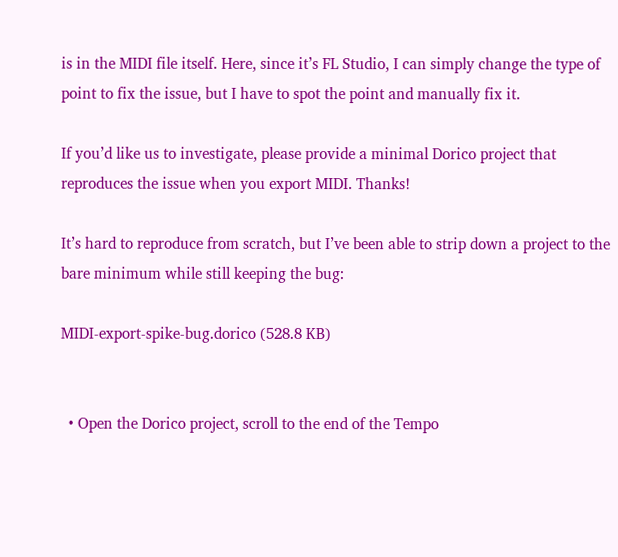is in the MIDI file itself. Here, since it’s FL Studio, I can simply change the type of point to fix the issue, but I have to spot the point and manually fix it.

If you’d like us to investigate, please provide a minimal Dorico project that reproduces the issue when you export MIDI. Thanks!

It’s hard to reproduce from scratch, but I’ve been able to strip down a project to the bare minimum while still keeping the bug:

MIDI-export-spike-bug.dorico (528.8 KB)


  • Open the Dorico project, scroll to the end of the Tempo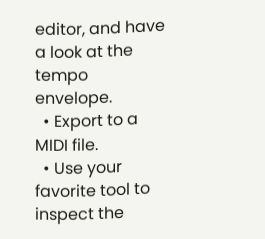editor, and have a look at the tempo envelope.
  • Export to a MIDI file.
  • Use your favorite tool to inspect the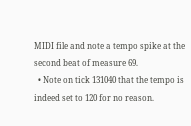MIDI file and note a tempo spike at the second beat of measure 69.
  • Note on tick 131040 that the tempo is indeed set to 120 for no reason.